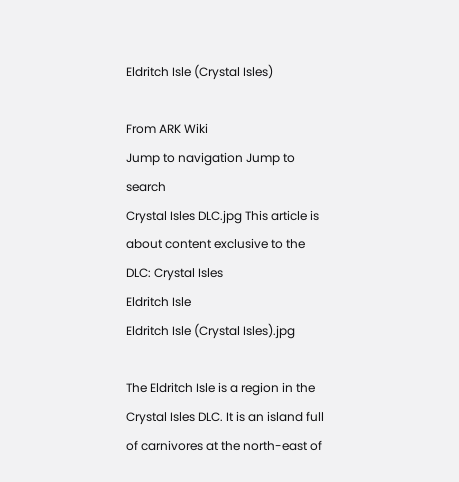Eldritch Isle (Crystal Isles)

From ARK Wiki
Jump to navigation Jump to search
Crystal Isles DLC.jpg This article is about content exclusive to the DLC: Crystal Isles
Eldritch Isle
Eldritch Isle (Crystal Isles).jpg

The Eldritch Isle is a region in the Crystal Isles DLC. It is an island full of carnivores at the north-east of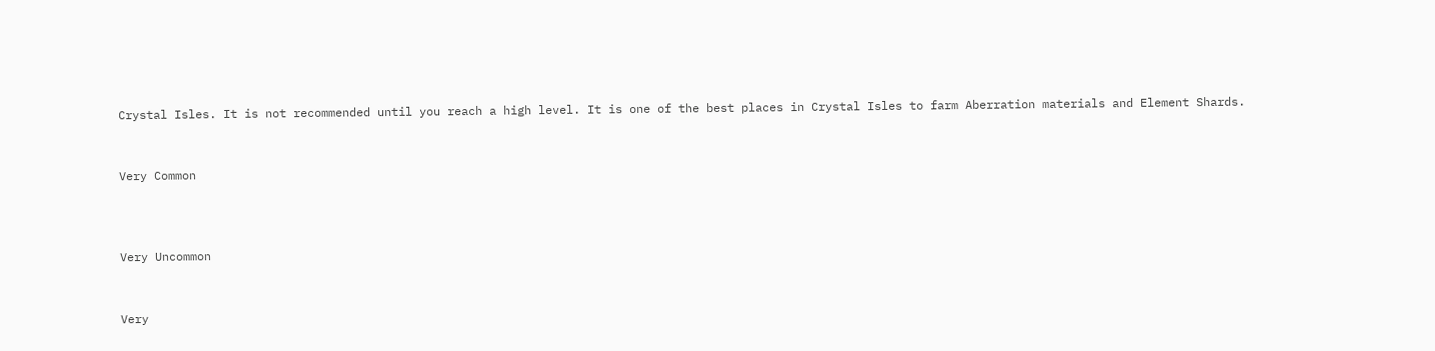Crystal Isles. It is not recommended until you reach a high level. It is one of the best places in Crystal Isles to farm Aberration materials and Element Shards.


Very Common



Very Uncommon


Very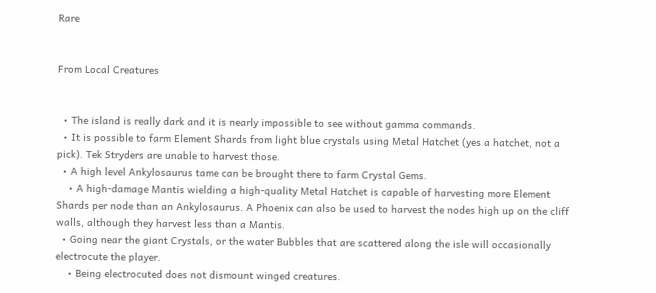Rare


From Local Creatures


  • The island is really dark and it is nearly impossible to see without gamma commands.
  • It is possible to farm Element Shards from light blue crystals using Metal Hatchet (yes a hatchet, not a pick). Tek Stryders are unable to harvest those.
  • A high level Ankylosaurus tame can be brought there to farm Crystal Gems.
    • A high-damage Mantis wielding a high-quality Metal Hatchet is capable of harvesting more Element Shards per node than an Ankylosaurus. A Phoenix can also be used to harvest the nodes high up on the cliff walls, although they harvest less than a Mantis.
  • Going near the giant Crystals, or the water Bubbles that are scattered along the isle will occasionally electrocute the player.
    • Being electrocuted does not dismount winged creatures.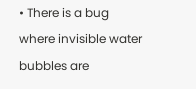• There is a bug where invisible water bubbles are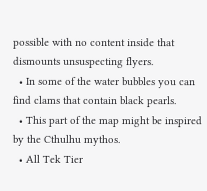possible with no content inside that dismounts unsuspecting flyers.
  • In some of the water bubbles you can find clams that contain black pearls.
  • This part of the map might be inspired by the Cthulhu mythos.
  • All Tek Tier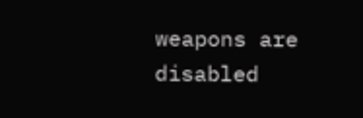weapons are disabled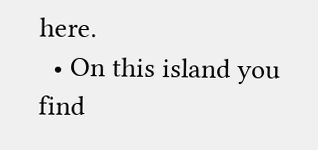here.
  • On this island you find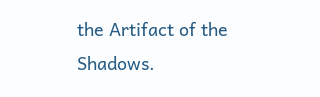the Artifact of the Shadows.